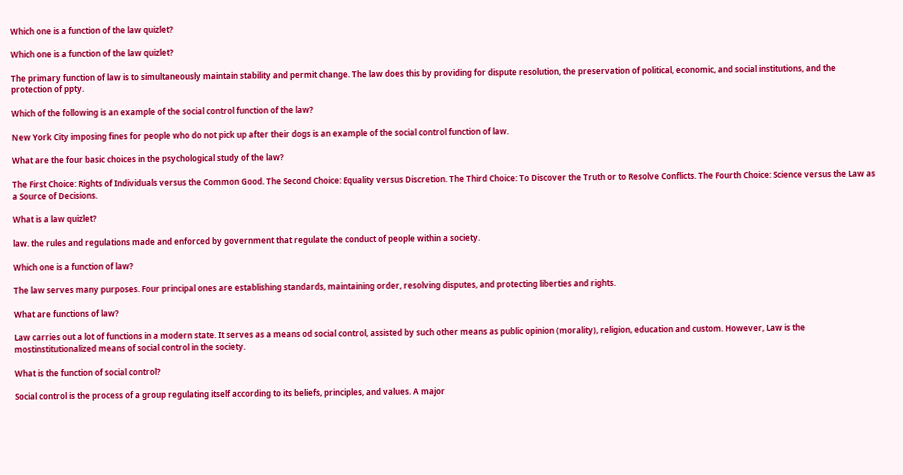Which one is a function of the law quizlet?

Which one is a function of the law quizlet?

The primary function of law is to simultaneously maintain stability and permit change. The law does this by providing for dispute resolution, the preservation of political, economic, and social institutions, and the protection of ppty.

Which of the following is an example of the social control function of the law?

New York City imposing fines for people who do not pick up after their dogs is an example of the social control function of law.

What are the four basic choices in the psychological study of the law?

The First Choice: Rights of Individuals versus the Common Good. The Second Choice: Equality versus Discretion. The Third Choice: To Discover the Truth or to Resolve Conflicts. The Fourth Choice: Science versus the Law as a Source of Decisions.

What is a law quizlet?

law. the rules and regulations made and enforced by government that regulate the conduct of people within a society.

Which one is a function of law?

The law serves many purposes. Four principal ones are establishing standards, maintaining order, resolving disputes, and protecting liberties and rights.

What are functions of law?

Law carries out a lot of functions in a modern state. It serves as a means od social control, assisted by such other means as public opinion (morality), religion, education and custom. However, Law is the mostinstitutionalized means of social control in the society.

What is the function of social control?

Social control is the process of a group regulating itself according to its beliefs, principles, and values. A major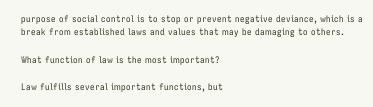purpose of social control is to stop or prevent negative deviance, which is a break from established laws and values that may be damaging to others.

What function of law is the most important?

Law fulfills several important functions, but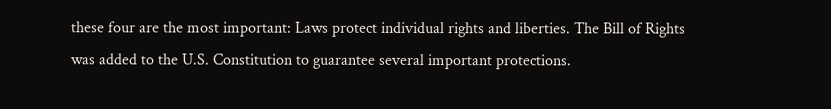these four are the most important: Laws protect individual rights and liberties. The Bill of Rights was added to the U.S. Constitution to guarantee several important protections.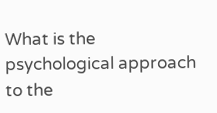What is the psychological approach to the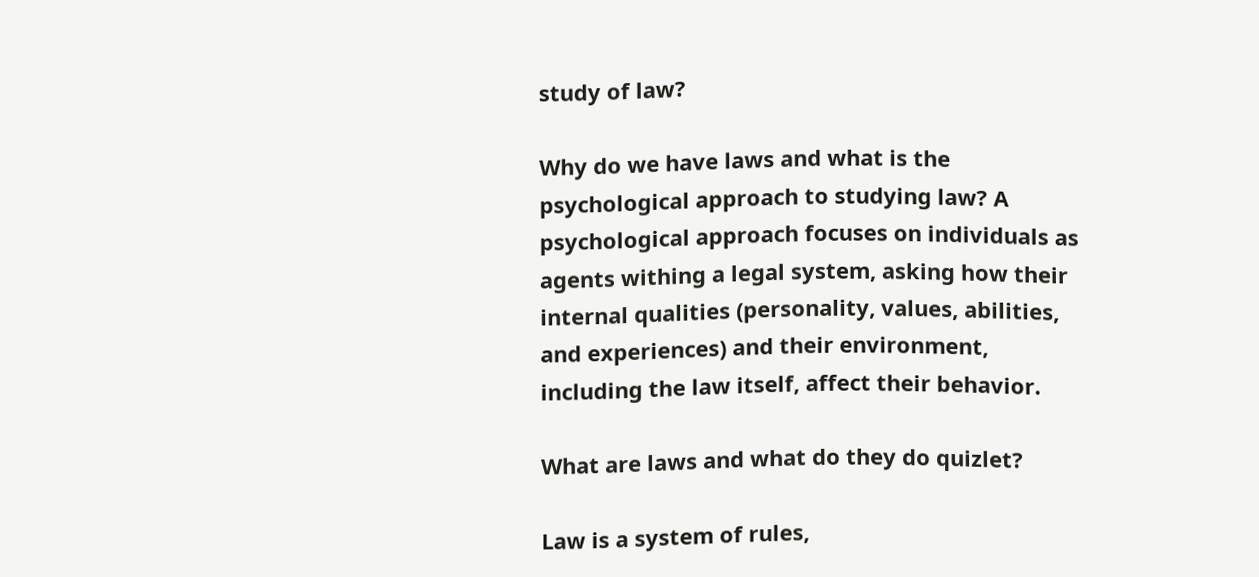study of law?

Why do we have laws and what is the psychological approach to studying law? A psychological approach focuses on individuals as agents withing a legal system, asking how their internal qualities (personality, values, abilities, and experiences) and their environment, including the law itself, affect their behavior.

What are laws and what do they do quizlet?

Law is a system of rules,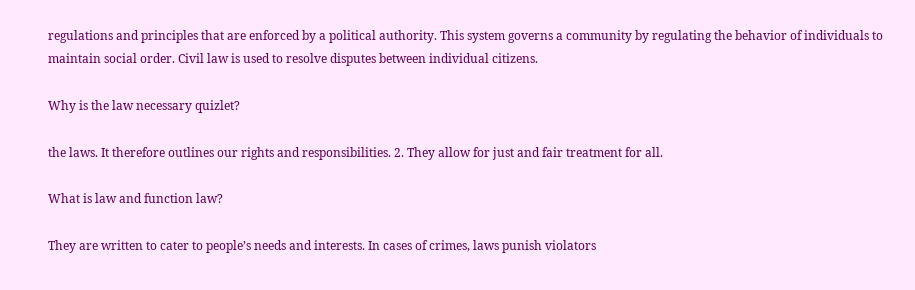regulations and principles that are enforced by a political authority. This system governs a community by regulating the behavior of individuals to maintain social order. Civil law is used to resolve disputes between individual citizens.

Why is the law necessary quizlet?

the laws. It therefore outlines our rights and responsibilities. 2. They allow for just and fair treatment for all.

What is law and function law?

They are written to cater to people’s needs and interests. In cases of crimes, laws punish violators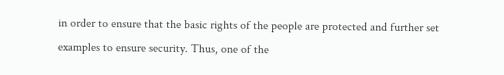in order to ensure that the basic rights of the people are protected and further set examples to ensure security. Thus, one of the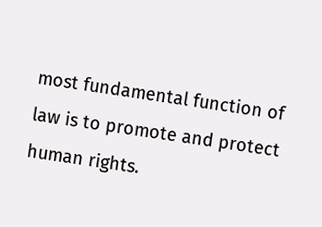most fundamental function of law is to promote and protect human rights.